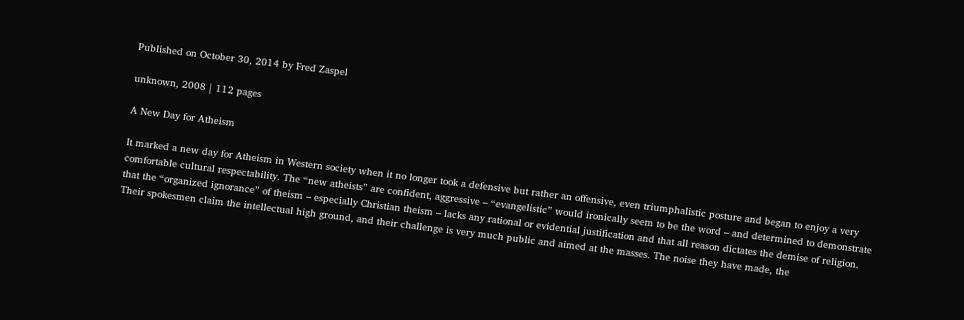Published on October 30, 2014 by Fred Zaspel

unknown, 2008 | 112 pages

A New Day for Atheism

It marked a new day for Atheism in Western society when it no longer took a defensive but rather an offensive, even triumphalistic posture and began to enjoy a very comfortable cultural respectability. The “new atheists” are confident, aggressive – “evangelistic” would ironically seem to be the word – and determined to demonstrate that the “organized ignorance” of theism – especially Christian theism – lacks any rational or evidential justification and that all reason dictates the demise of religion. Their spokesmen claim the intellectual high ground, and their challenge is very much public and aimed at the masses. The noise they have made, the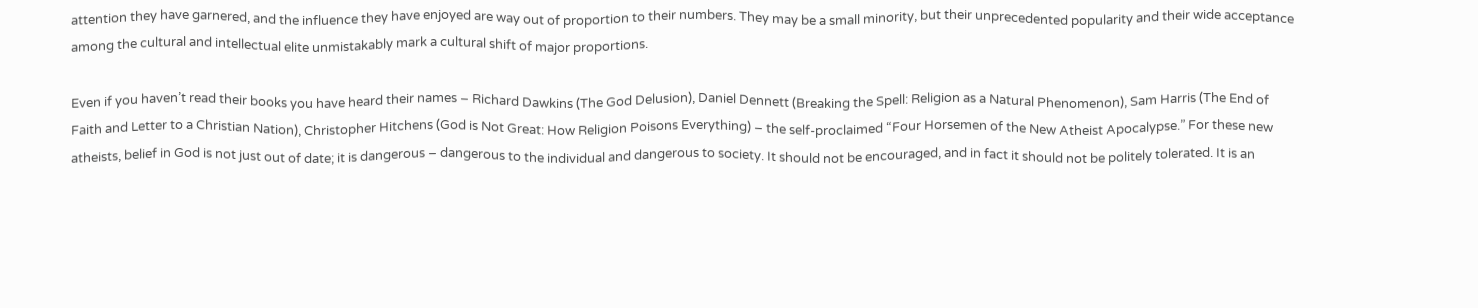attention they have garnered, and the influence they have enjoyed are way out of proportion to their numbers. They may be a small minority, but their unprecedented popularity and their wide acceptance among the cultural and intellectual elite unmistakably mark a cultural shift of major proportions.

Even if you haven’t read their books you have heard their names – Richard Dawkins (The God Delusion), Daniel Dennett (Breaking the Spell: Religion as a Natural Phenomenon), Sam Harris (The End of Faith and Letter to a Christian Nation), Christopher Hitchens (God is Not Great: How Religion Poisons Everything) – the self-proclaimed “Four Horsemen of the New Atheist Apocalypse.” For these new atheists, belief in God is not just out of date; it is dangerous – dangerous to the individual and dangerous to society. It should not be encouraged, and in fact it should not be politely tolerated. It is an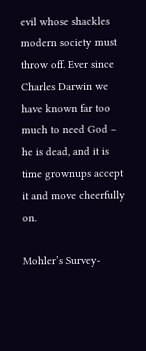evil whose shackles modern society must throw off. Ever since Charles Darwin we have known far too much to need God – he is dead, and it is time grownups accept it and move cheerfully on.

Mohler’s Survey-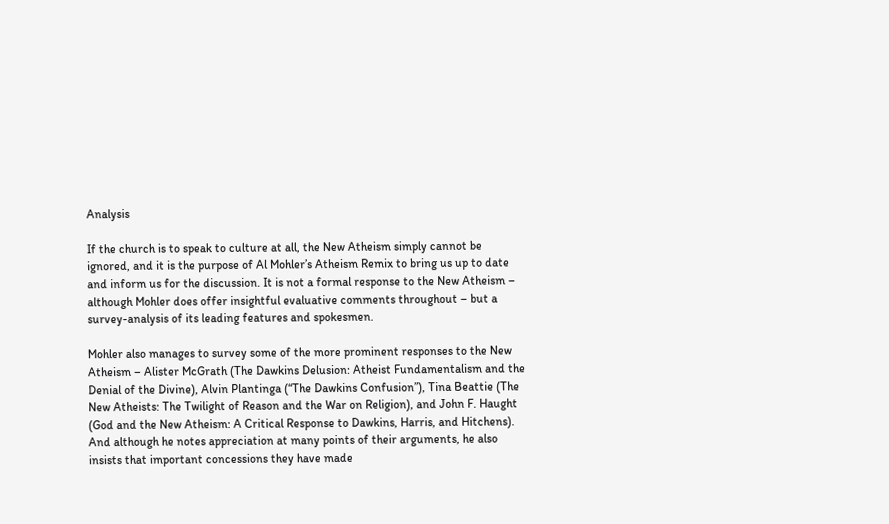Analysis

If the church is to speak to culture at all, the New Atheism simply cannot be ignored, and it is the purpose of Al Mohler’s Atheism Remix to bring us up to date and inform us for the discussion. It is not a formal response to the New Atheism – although Mohler does offer insightful evaluative comments throughout – but a survey-analysis of its leading features and spokesmen.

Mohler also manages to survey some of the more prominent responses to the New Atheism – Alister McGrath (The Dawkins Delusion: Atheist Fundamentalism and the Denial of the Divine), Alvin Plantinga (“The Dawkins Confusion”), Tina Beattie (The New Atheists: The Twilight of Reason and the War on Religion), and John F. Haught (God and the New Atheism: A Critical Response to Dawkins, Harris, and Hitchens). And although he notes appreciation at many points of their arguments, he also insists that important concessions they have made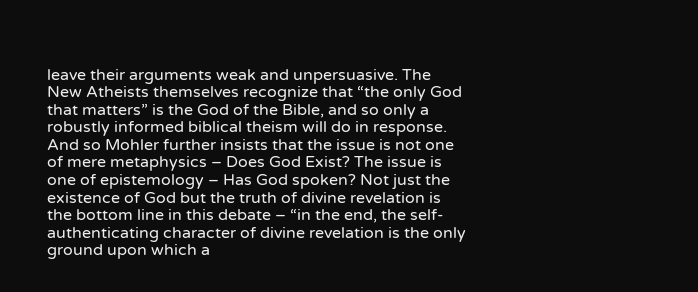leave their arguments weak and unpersuasive. The New Atheists themselves recognize that “the only God that matters” is the God of the Bible, and so only a robustly informed biblical theism will do in response. And so Mohler further insists that the issue is not one of mere metaphysics – Does God Exist? The issue is one of epistemology – Has God spoken? Not just the existence of God but the truth of divine revelation is the bottom line in this debate – “in the end, the self-authenticating character of divine revelation is the only ground upon which a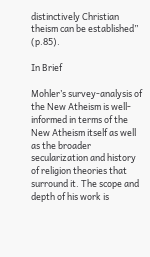distinctively Christian theism can be established” (p.85).

In Brief

Mohler’s survey-analysis of the New Atheism is well-informed in terms of the New Atheism itself as well as the broader secularization and history of religion theories that surround it. The scope and depth of his work is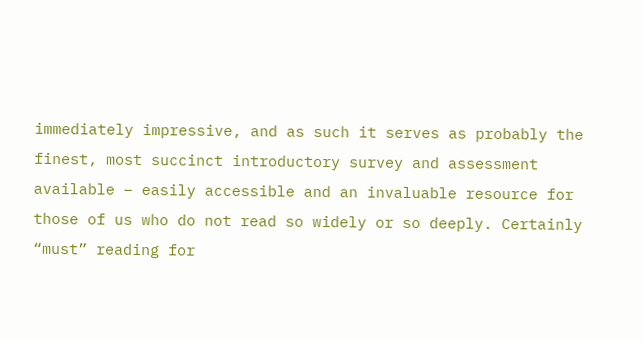immediately impressive, and as such it serves as probably the finest, most succinct introductory survey and assessment available – easily accessible and an invaluable resource for those of us who do not read so widely or so deeply. Certainly “must” reading for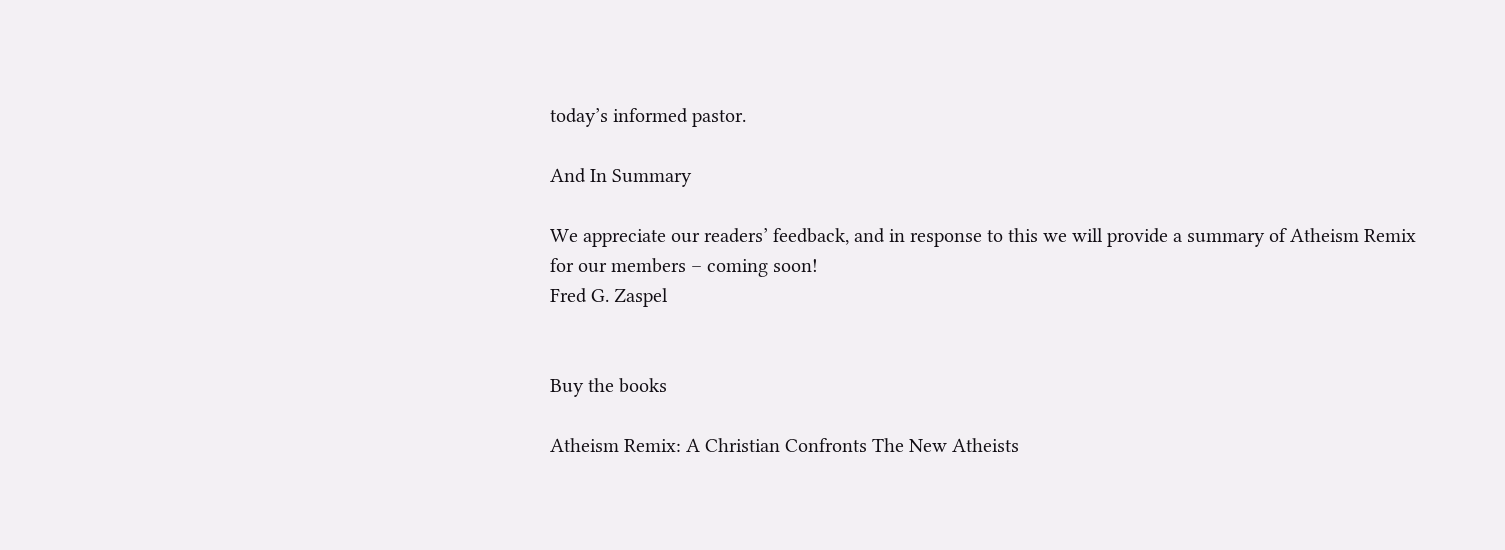today’s informed pastor.

And In Summary

We appreciate our readers’ feedback, and in response to this we will provide a summary of Atheism Remix for our members – coming soon!
Fred G. Zaspel


Buy the books

Atheism Remix: A Christian Confronts The New Atheists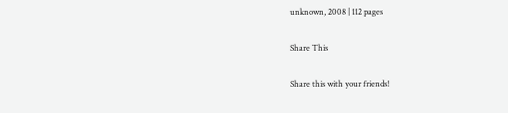unknown, 2008 | 112 pages

Share This

Share this with your friends!